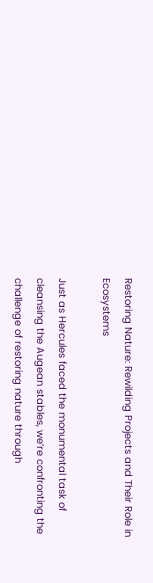Restoring Nature: Rewilding Projects and Their Role in Ecosystems

Just as Hercules faced the monumental task of cleansing the Augean stables, we’re confronting the challenge of restoring nature through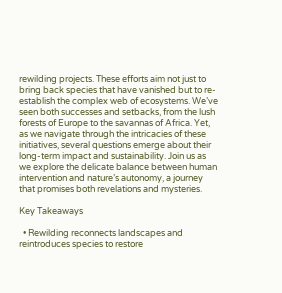rewilding projects. These efforts aim not just to bring back species that have vanished but to re-establish the complex web of ecosystems. We’ve seen both successes and setbacks, from the lush forests of Europe to the savannas of Africa. Yet, as we navigate through the intricacies of these initiatives, several questions emerge about their long-term impact and sustainability. Join us as we explore the delicate balance between human intervention and nature’s autonomy, a journey that promises both revelations and mysteries.

Key Takeaways

  • Rewilding reconnects landscapes and reintroduces species to restore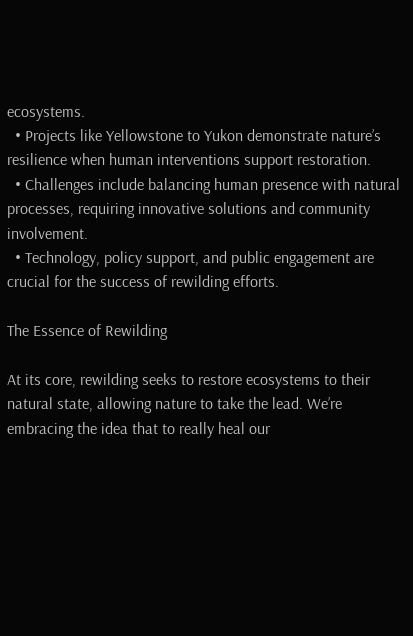ecosystems.
  • Projects like Yellowstone to Yukon demonstrate nature’s resilience when human interventions support restoration.
  • Challenges include balancing human presence with natural processes, requiring innovative solutions and community involvement.
  • Technology, policy support, and public engagement are crucial for the success of rewilding efforts.

The Essence of Rewilding

At its core, rewilding seeks to restore ecosystems to their natural state, allowing nature to take the lead. We’re embracing the idea that to really heal our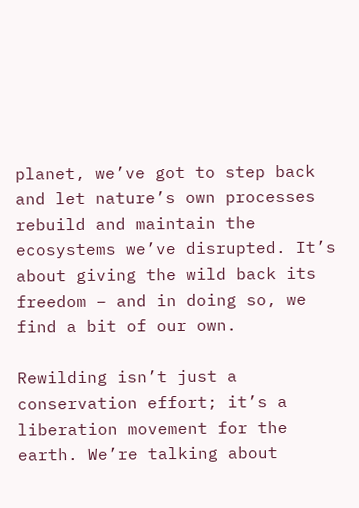planet, we’ve got to step back and let nature’s own processes rebuild and maintain the ecosystems we’ve disrupted. It’s about giving the wild back its freedom – and in doing so, we find a bit of our own.

Rewilding isn’t just a conservation effort; it’s a liberation movement for the earth. We’re talking about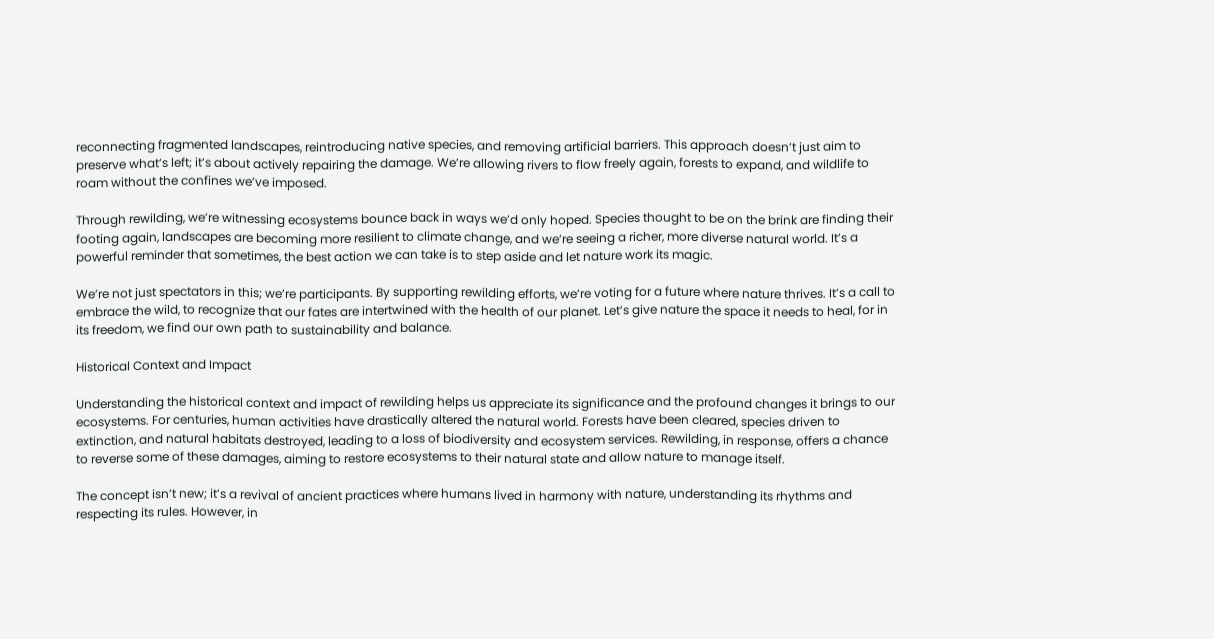reconnecting fragmented landscapes, reintroducing native species, and removing artificial barriers. This approach doesn’t just aim to preserve what’s left; it’s about actively repairing the damage. We’re allowing rivers to flow freely again, forests to expand, and wildlife to roam without the confines we’ve imposed.

Through rewilding, we’re witnessing ecosystems bounce back in ways we’d only hoped. Species thought to be on the brink are finding their footing again, landscapes are becoming more resilient to climate change, and we’re seeing a richer, more diverse natural world. It’s a powerful reminder that sometimes, the best action we can take is to step aside and let nature work its magic.

We’re not just spectators in this; we’re participants. By supporting rewilding efforts, we’re voting for a future where nature thrives. It’s a call to embrace the wild, to recognize that our fates are intertwined with the health of our planet. Let’s give nature the space it needs to heal, for in its freedom, we find our own path to sustainability and balance.

Historical Context and Impact

Understanding the historical context and impact of rewilding helps us appreciate its significance and the profound changes it brings to our ecosystems. For centuries, human activities have drastically altered the natural world. Forests have been cleared, species driven to extinction, and natural habitats destroyed, leading to a loss of biodiversity and ecosystem services. Rewilding, in response, offers a chance to reverse some of these damages, aiming to restore ecosystems to their natural state and allow nature to manage itself.

The concept isn’t new; it’s a revival of ancient practices where humans lived in harmony with nature, understanding its rhythms and respecting its rules. However, in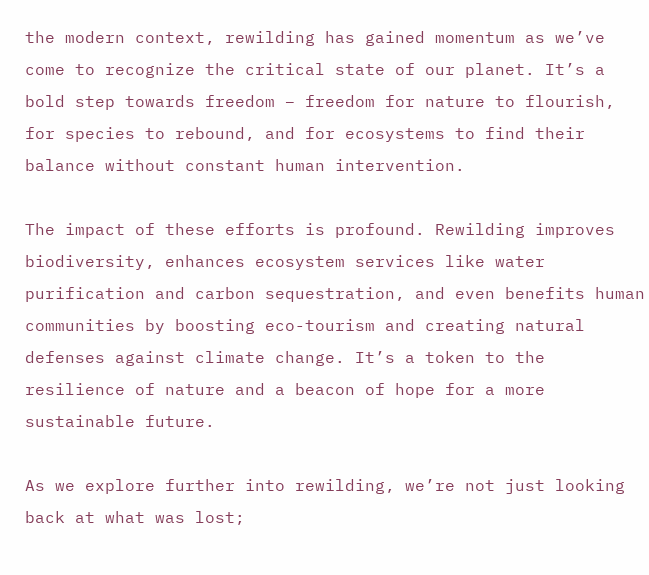the modern context, rewilding has gained momentum as we’ve come to recognize the critical state of our planet. It’s a bold step towards freedom – freedom for nature to flourish, for species to rebound, and for ecosystems to find their balance without constant human intervention.

The impact of these efforts is profound. Rewilding improves biodiversity, enhances ecosystem services like water purification and carbon sequestration, and even benefits human communities by boosting eco-tourism and creating natural defenses against climate change. It’s a token to the resilience of nature and a beacon of hope for a more sustainable future.

As we explore further into rewilding, we’re not just looking back at what was lost;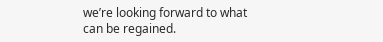we’re looking forward to what can be regained.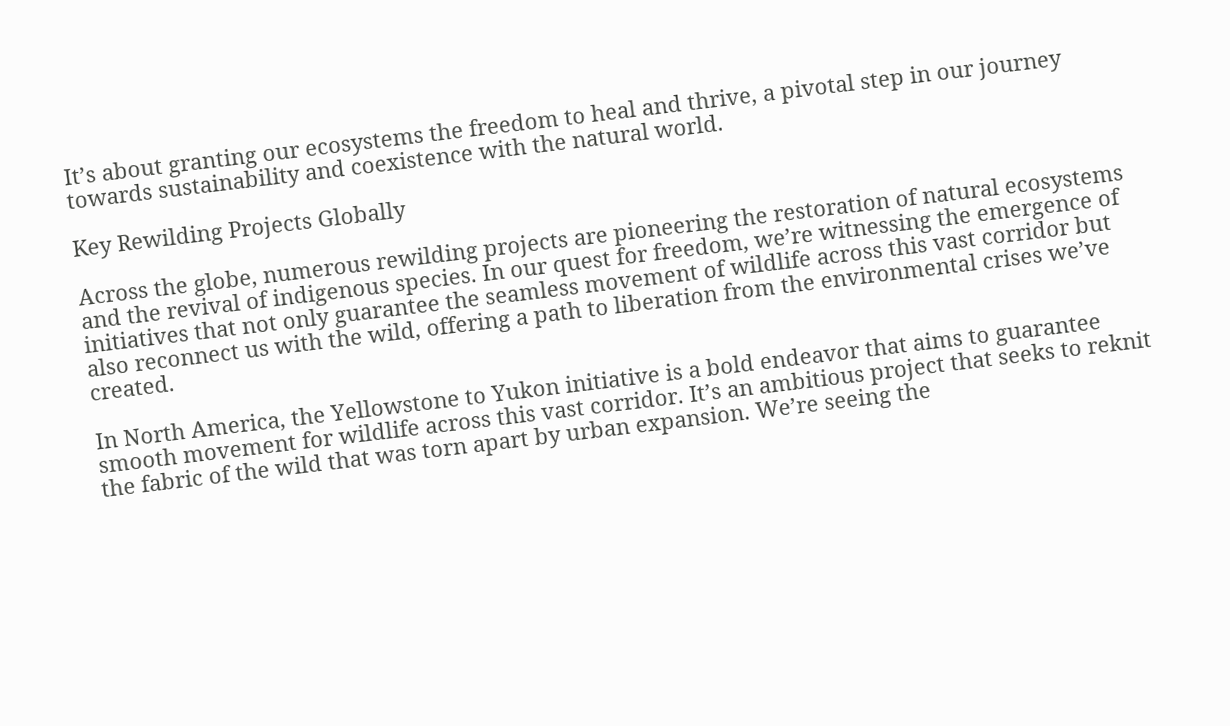It’s about granting our ecosystems the freedom to heal and thrive, a pivotal step in our journey towards sustainability and coexistence with the natural world.

Key Rewilding Projects Globally

Across the globe, numerous rewilding projects are pioneering the restoration of natural ecosystems and the revival of indigenous species. In our quest for freedom, we’re witnessing the emergence of initiatives that not only guarantee the seamless movement of wildlife across this vast corridor but also reconnect us with the wild, offering a path to liberation from the environmental crises we’ve created.

In North America, the Yellowstone to Yukon initiative is a bold endeavor that aims to guarantee smooth movement for wildlife across this vast corridor. It’s an ambitious project that seeks to reknit the fabric of the wild that was torn apart by urban expansion. We’re seeing the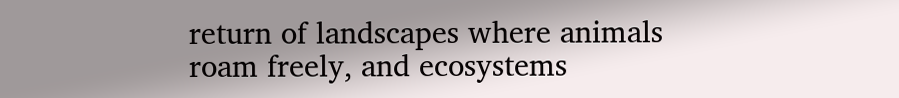return of landscapes where animals roam freely, and ecosystems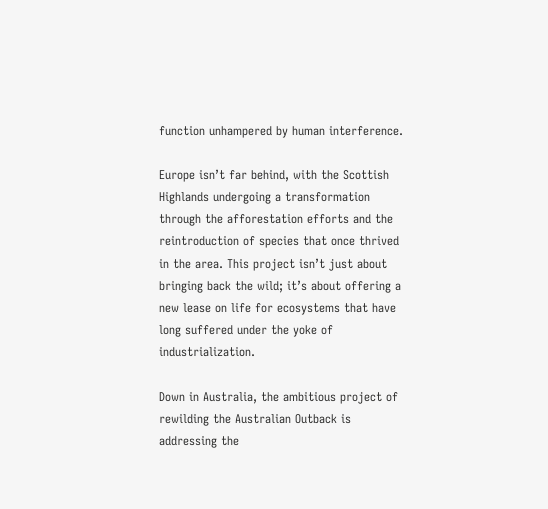function unhampered by human interference.

Europe isn’t far behind, with the Scottish Highlands undergoing a transformation through the afforestation efforts and the reintroduction of species that once thrived in the area. This project isn’t just about bringing back the wild; it’s about offering a new lease on life for ecosystems that have long suffered under the yoke of industrialization.

Down in Australia, the ambitious project of rewilding the Australian Outback is addressing the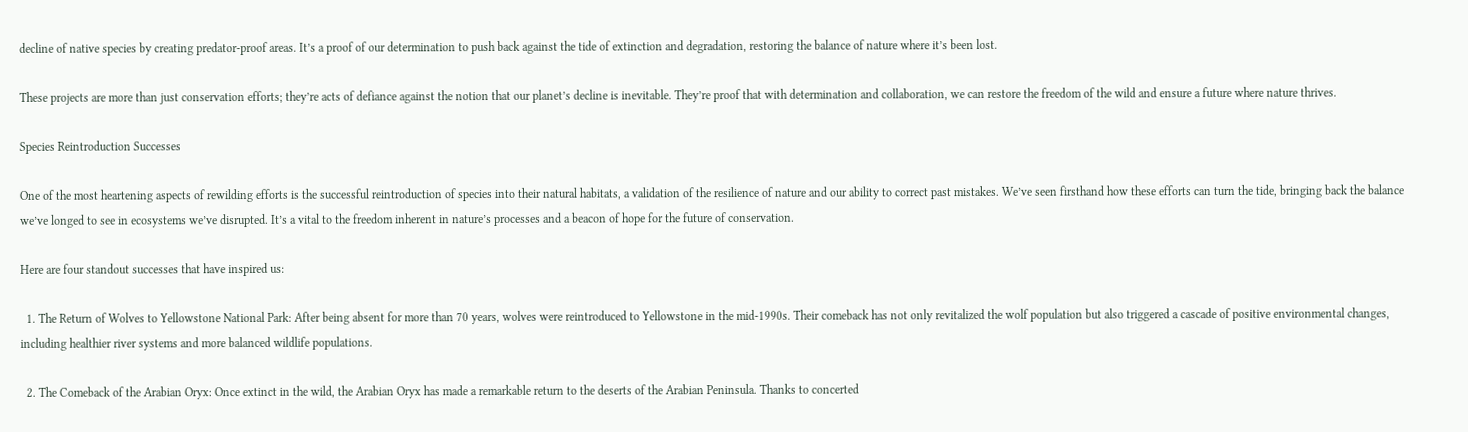decline of native species by creating predator-proof areas. It’s a proof of our determination to push back against the tide of extinction and degradation, restoring the balance of nature where it’s been lost.

These projects are more than just conservation efforts; they’re acts of defiance against the notion that our planet’s decline is inevitable. They’re proof that with determination and collaboration, we can restore the freedom of the wild and ensure a future where nature thrives.

Species Reintroduction Successes

One of the most heartening aspects of rewilding efforts is the successful reintroduction of species into their natural habitats, a validation of the resilience of nature and our ability to correct past mistakes. We’ve seen firsthand how these efforts can turn the tide, bringing back the balance we’ve longed to see in ecosystems we’ve disrupted. It’s a vital to the freedom inherent in nature’s processes and a beacon of hope for the future of conservation.

Here are four standout successes that have inspired us:

  1. The Return of Wolves to Yellowstone National Park: After being absent for more than 70 years, wolves were reintroduced to Yellowstone in the mid-1990s. Their comeback has not only revitalized the wolf population but also triggered a cascade of positive environmental changes, including healthier river systems and more balanced wildlife populations.

  2. The Comeback of the Arabian Oryx: Once extinct in the wild, the Arabian Oryx has made a remarkable return to the deserts of the Arabian Peninsula. Thanks to concerted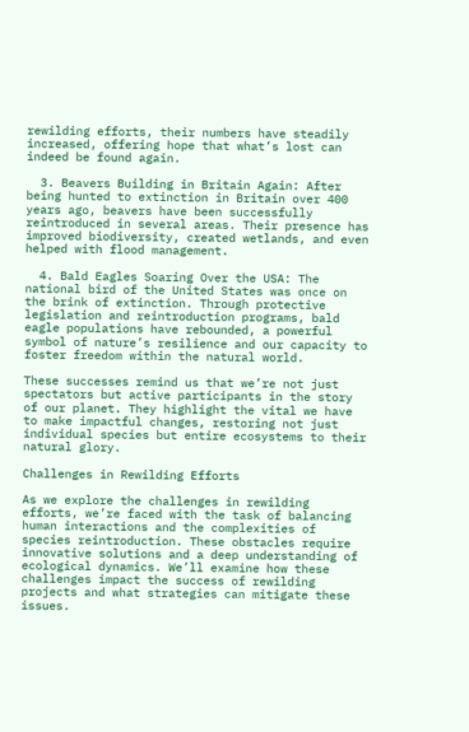rewilding efforts, their numbers have steadily increased, offering hope that what’s lost can indeed be found again.

  3. Beavers Building in Britain Again: After being hunted to extinction in Britain over 400 years ago, beavers have been successfully reintroduced in several areas. Their presence has improved biodiversity, created wetlands, and even helped with flood management.

  4. Bald Eagles Soaring Over the USA: The national bird of the United States was once on the brink of extinction. Through protective legislation and reintroduction programs, bald eagle populations have rebounded, a powerful symbol of nature’s resilience and our capacity to foster freedom within the natural world.

These successes remind us that we’re not just spectators but active participants in the story of our planet. They highlight the vital we have to make impactful changes, restoring not just individual species but entire ecosystems to their natural glory.

Challenges in Rewilding Efforts

As we explore the challenges in rewilding efforts, we’re faced with the task of balancing human interactions and the complexities of species reintroduction. These obstacles require innovative solutions and a deep understanding of ecological dynamics. We’ll examine how these challenges impact the success of rewilding projects and what strategies can mitigate these issues.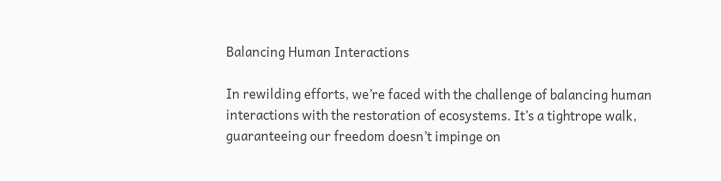Balancing Human Interactions

In rewilding efforts, we’re faced with the challenge of balancing human interactions with the restoration of ecosystems. It’s a tightrope walk, guaranteeing our freedom doesn’t impinge on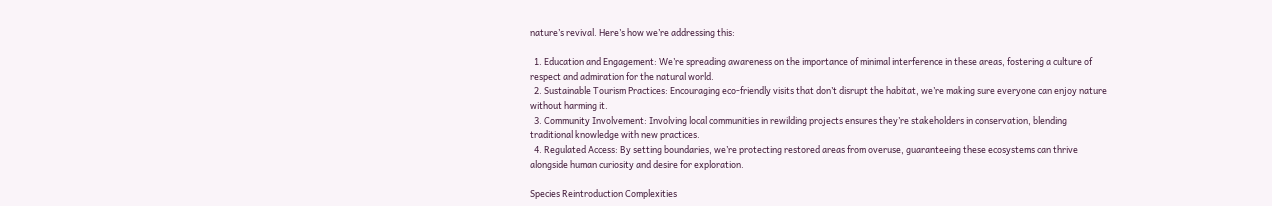nature’s revival. Here’s how we’re addressing this:

  1. Education and Engagement: We’re spreading awareness on the importance of minimal interference in these areas, fostering a culture of respect and admiration for the natural world.
  2. Sustainable Tourism Practices: Encouraging eco-friendly visits that don’t disrupt the habitat, we’re making sure everyone can enjoy nature without harming it.
  3. Community Involvement: Involving local communities in rewilding projects ensures they’re stakeholders in conservation, blending traditional knowledge with new practices.
  4. Regulated Access: By setting boundaries, we’re protecting restored areas from overuse, guaranteeing these ecosystems can thrive alongside human curiosity and desire for exploration.

Species Reintroduction Complexities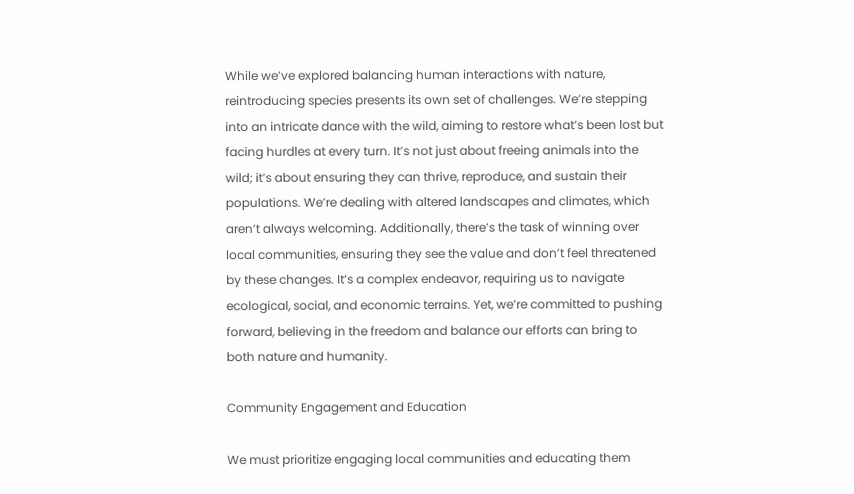While we’ve explored balancing human interactions with nature, reintroducing species presents its own set of challenges. We’re stepping into an intricate dance with the wild, aiming to restore what’s been lost but facing hurdles at every turn. It’s not just about freeing animals into the wild; it’s about ensuring they can thrive, reproduce, and sustain their populations. We’re dealing with altered landscapes and climates, which aren’t always welcoming. Additionally, there’s the task of winning over local communities, ensuring they see the value and don’t feel threatened by these changes. It’s a complex endeavor, requiring us to navigate ecological, social, and economic terrains. Yet, we’re committed to pushing forward, believing in the freedom and balance our efforts can bring to both nature and humanity.

Community Engagement and Education

We must prioritize engaging local communities and educating them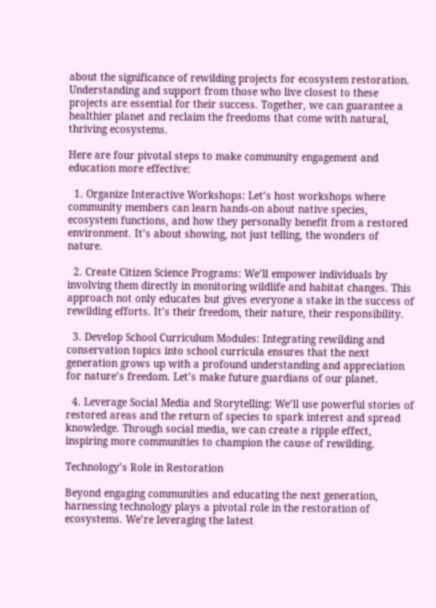about the significance of rewilding projects for ecosystem restoration. Understanding and support from those who live closest to these projects are essential for their success. Together, we can guarantee a healthier planet and reclaim the freedoms that come with natural, thriving ecosystems.

Here are four pivotal steps to make community engagement and education more effective:

  1. Organize Interactive Workshops: Let’s host workshops where community members can learn hands-on about native species, ecosystem functions, and how they personally benefit from a restored environment. It’s about showing, not just telling, the wonders of nature.

  2. Create Citizen Science Programs: We’ll empower individuals by involving them directly in monitoring wildlife and habitat changes. This approach not only educates but gives everyone a stake in the success of rewilding efforts. It’s their freedom, their nature, their responsibility.

  3. Develop School Curriculum Modules: Integrating rewilding and conservation topics into school curricula ensures that the next generation grows up with a profound understanding and appreciation for nature’s freedom. Let’s make future guardians of our planet.

  4. Leverage Social Media and Storytelling: We’ll use powerful stories of restored areas and the return of species to spark interest and spread knowledge. Through social media, we can create a ripple effect, inspiring more communities to champion the cause of rewilding.

Technology’s Role in Restoration

Beyond engaging communities and educating the next generation, harnessing technology plays a pivotal role in the restoration of ecosystems. We’re leveraging the latest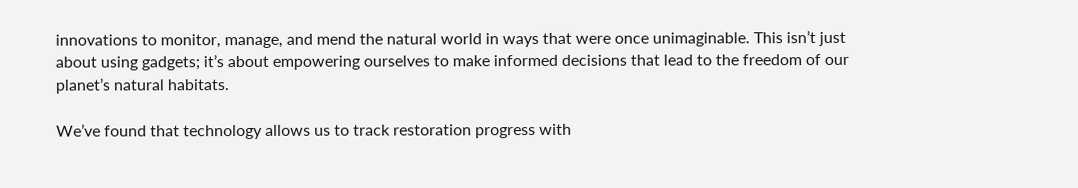innovations to monitor, manage, and mend the natural world in ways that were once unimaginable. This isn’t just about using gadgets; it’s about empowering ourselves to make informed decisions that lead to the freedom of our planet’s natural habitats.

We’ve found that technology allows us to track restoration progress with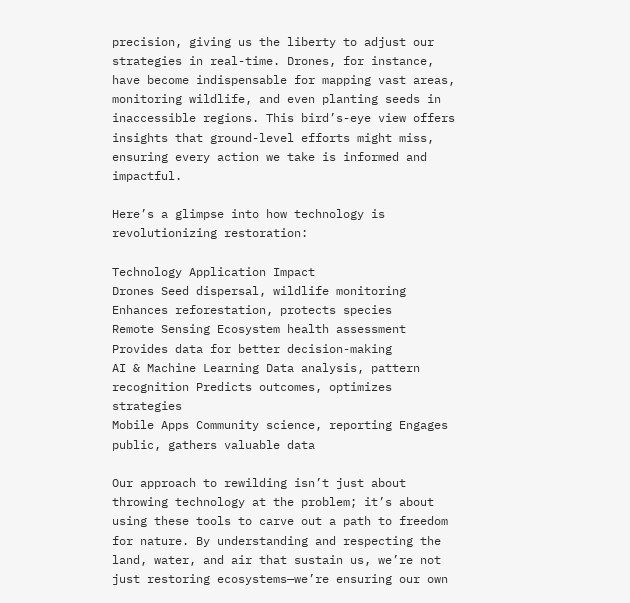precision, giving us the liberty to adjust our strategies in real-time. Drones, for instance, have become indispensable for mapping vast areas, monitoring wildlife, and even planting seeds in inaccessible regions. This bird’s-eye view offers insights that ground-level efforts might miss, ensuring every action we take is informed and impactful.

Here’s a glimpse into how technology is revolutionizing restoration:

Technology Application Impact
Drones Seed dispersal, wildlife monitoring Enhances reforestation, protects species
Remote Sensing Ecosystem health assessment Provides data for better decision-making
AI & Machine Learning Data analysis, pattern recognition Predicts outcomes, optimizes strategies
Mobile Apps Community science, reporting Engages public, gathers valuable data

Our approach to rewilding isn’t just about throwing technology at the problem; it’s about using these tools to carve out a path to freedom for nature. By understanding and respecting the land, water, and air that sustain us, we’re not just restoring ecosystems—we’re ensuring our own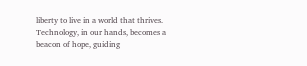liberty to live in a world that thrives. Technology, in our hands, becomes a beacon of hope, guiding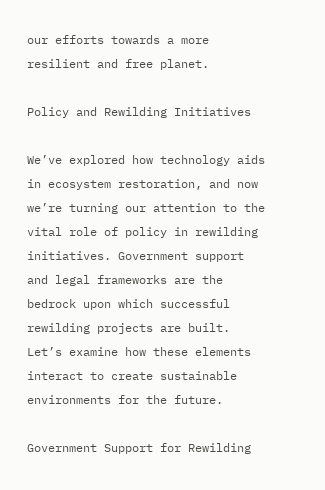our efforts towards a more resilient and free planet.

Policy and Rewilding Initiatives

We’ve explored how technology aids in ecosystem restoration, and now we’re turning our attention to the vital role of policy in rewilding initiatives. Government support and legal frameworks are the bedrock upon which successful rewilding projects are built. Let’s examine how these elements interact to create sustainable environments for the future.

Government Support for Rewilding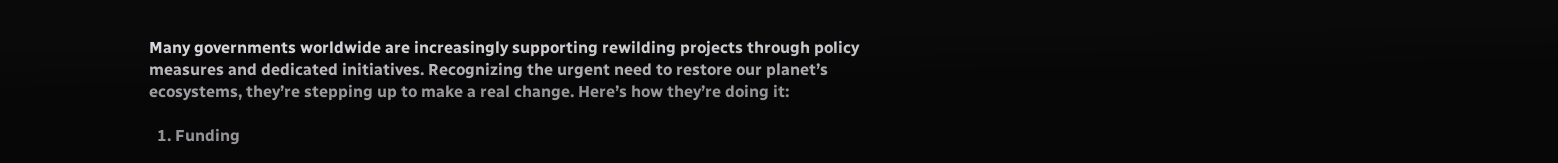Many governments worldwide are increasingly supporting rewilding projects through policy measures and dedicated initiatives. Recognizing the urgent need to restore our planet’s ecosystems, they’re stepping up to make a real change. Here’s how they’re doing it:

  1. Funding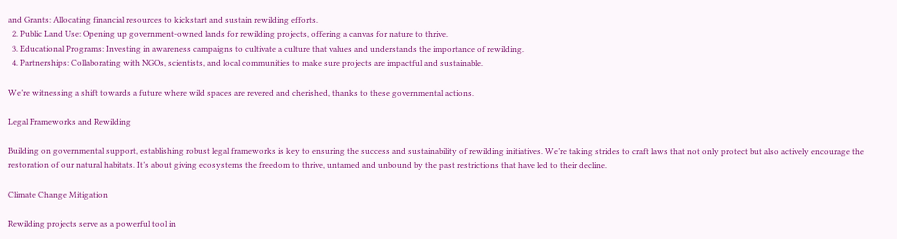and Grants: Allocating financial resources to kickstart and sustain rewilding efforts.
  2. Public Land Use: Opening up government-owned lands for rewilding projects, offering a canvas for nature to thrive.
  3. Educational Programs: Investing in awareness campaigns to cultivate a culture that values and understands the importance of rewilding.
  4. Partnerships: Collaborating with NGOs, scientists, and local communities to make sure projects are impactful and sustainable.

We’re witnessing a shift towards a future where wild spaces are revered and cherished, thanks to these governmental actions.

Legal Frameworks and Rewilding

Building on governmental support, establishing robust legal frameworks is key to ensuring the success and sustainability of rewilding initiatives. We’re taking strides to craft laws that not only protect but also actively encourage the restoration of our natural habitats. It’s about giving ecosystems the freedom to thrive, untamed and unbound by the past restrictions that have led to their decline.

Climate Change Mitigation

Rewilding projects serve as a powerful tool in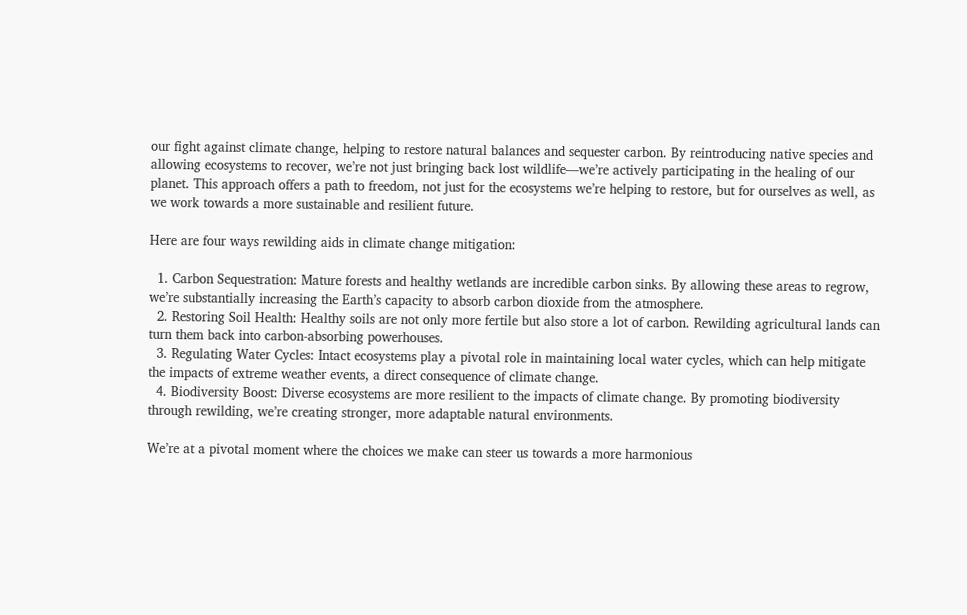our fight against climate change, helping to restore natural balances and sequester carbon. By reintroducing native species and allowing ecosystems to recover, we’re not just bringing back lost wildlife—we’re actively participating in the healing of our planet. This approach offers a path to freedom, not just for the ecosystems we’re helping to restore, but for ourselves as well, as we work towards a more sustainable and resilient future.

Here are four ways rewilding aids in climate change mitigation:

  1. Carbon Sequestration: Mature forests and healthy wetlands are incredible carbon sinks. By allowing these areas to regrow, we’re substantially increasing the Earth’s capacity to absorb carbon dioxide from the atmosphere.
  2. Restoring Soil Health: Healthy soils are not only more fertile but also store a lot of carbon. Rewilding agricultural lands can turn them back into carbon-absorbing powerhouses.
  3. Regulating Water Cycles: Intact ecosystems play a pivotal role in maintaining local water cycles, which can help mitigate the impacts of extreme weather events, a direct consequence of climate change.
  4. Biodiversity Boost: Diverse ecosystems are more resilient to the impacts of climate change. By promoting biodiversity through rewilding, we’re creating stronger, more adaptable natural environments.

We’re at a pivotal moment where the choices we make can steer us towards a more harmonious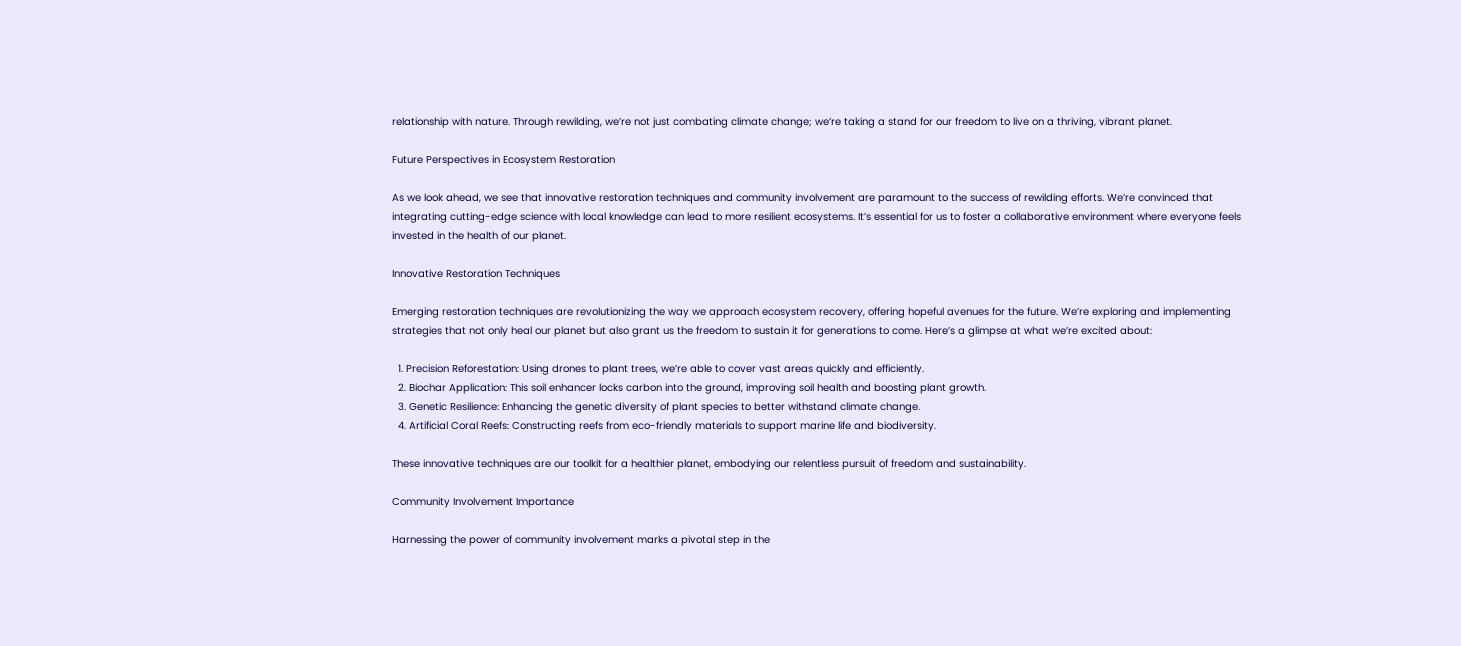relationship with nature. Through rewilding, we’re not just combating climate change; we’re taking a stand for our freedom to live on a thriving, vibrant planet.

Future Perspectives in Ecosystem Restoration

As we look ahead, we see that innovative restoration techniques and community involvement are paramount to the success of rewilding efforts. We’re convinced that integrating cutting-edge science with local knowledge can lead to more resilient ecosystems. It’s essential for us to foster a collaborative environment where everyone feels invested in the health of our planet.

Innovative Restoration Techniques

Emerging restoration techniques are revolutionizing the way we approach ecosystem recovery, offering hopeful avenues for the future. We’re exploring and implementing strategies that not only heal our planet but also grant us the freedom to sustain it for generations to come. Here’s a glimpse at what we’re excited about:

  1. Precision Reforestation: Using drones to plant trees, we’re able to cover vast areas quickly and efficiently.
  2. Biochar Application: This soil enhancer locks carbon into the ground, improving soil health and boosting plant growth.
  3. Genetic Resilience: Enhancing the genetic diversity of plant species to better withstand climate change.
  4. Artificial Coral Reefs: Constructing reefs from eco-friendly materials to support marine life and biodiversity.

These innovative techniques are our toolkit for a healthier planet, embodying our relentless pursuit of freedom and sustainability.

Community Involvement Importance

Harnessing the power of community involvement marks a pivotal step in the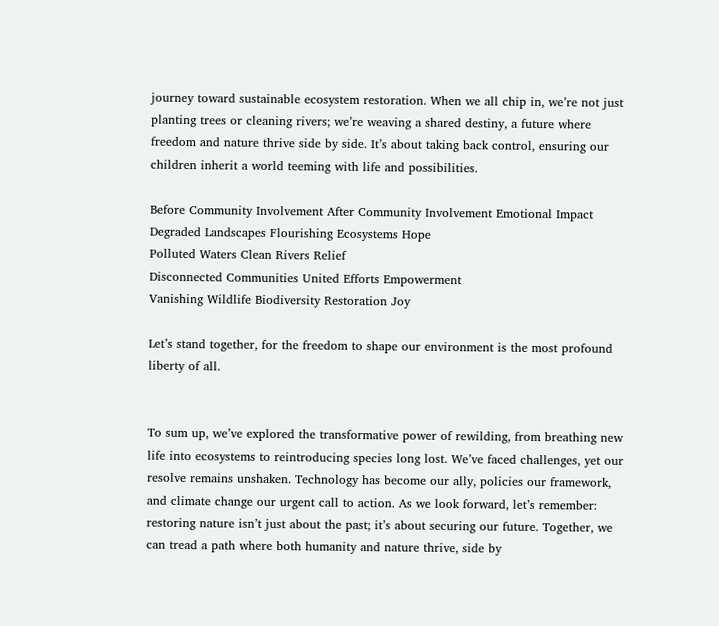journey toward sustainable ecosystem restoration. When we all chip in, we’re not just planting trees or cleaning rivers; we’re weaving a shared destiny, a future where freedom and nature thrive side by side. It’s about taking back control, ensuring our children inherit a world teeming with life and possibilities.

Before Community Involvement After Community Involvement Emotional Impact
Degraded Landscapes Flourishing Ecosystems Hope
Polluted Waters Clean Rivers Relief
Disconnected Communities United Efforts Empowerment
Vanishing Wildlife Biodiversity Restoration Joy

Let’s stand together, for the freedom to shape our environment is the most profound liberty of all.


To sum up, we’ve explored the transformative power of rewilding, from breathing new life into ecosystems to reintroducing species long lost. We’ve faced challenges, yet our resolve remains unshaken. Technology has become our ally, policies our framework, and climate change our urgent call to action. As we look forward, let’s remember: restoring nature isn’t just about the past; it’s about securing our future. Together, we can tread a path where both humanity and nature thrive, side by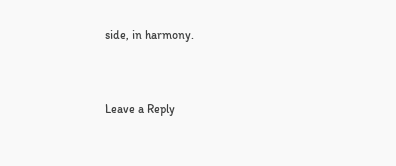side, in harmony.


Leave a Reply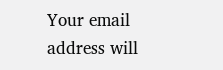Your email address will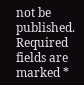not be published. Required fields are marked *